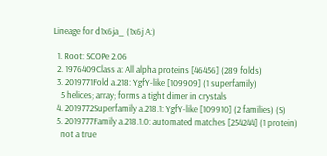Lineage for d1x6ja_ (1x6j A:)

  1. Root: SCOPe 2.06
  2. 1976409Class a: All alpha proteins [46456] (289 folds)
  3. 2019771Fold a.218: YgfY-like [109909] (1 superfamily)
    5 helices; array; forms a tight dimer in crystals
  4. 2019772Superfamily a.218.1: YgfY-like [109910] (2 families) (S)
  5. 2019777Family a.218.1.0: automated matches [254244] (1 protein)
    not a true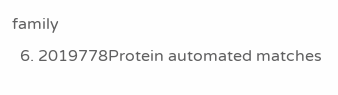family
  6. 2019778Protein automated matches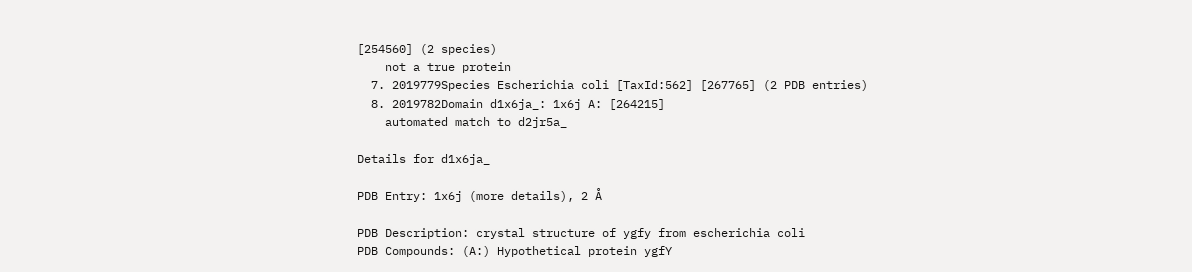[254560] (2 species)
    not a true protein
  7. 2019779Species Escherichia coli [TaxId:562] [267765] (2 PDB entries)
  8. 2019782Domain d1x6ja_: 1x6j A: [264215]
    automated match to d2jr5a_

Details for d1x6ja_

PDB Entry: 1x6j (more details), 2 Å

PDB Description: crystal structure of ygfy from escherichia coli
PDB Compounds: (A:) Hypothetical protein ygfY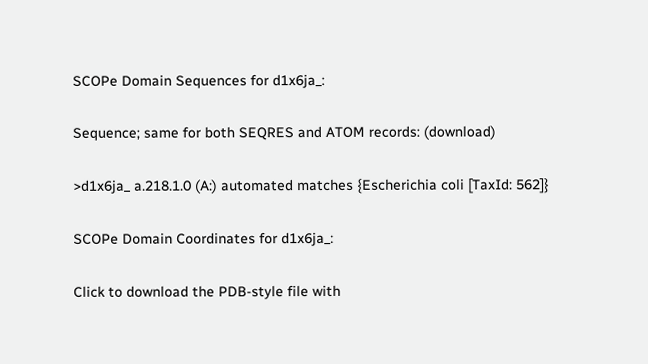SCOPe Domain Sequences for d1x6ja_:

Sequence; same for both SEQRES and ATOM records: (download)

>d1x6ja_ a.218.1.0 (A:) automated matches {Escherichia coli [TaxId: 562]}

SCOPe Domain Coordinates for d1x6ja_:

Click to download the PDB-style file with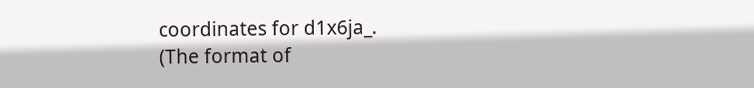coordinates for d1x6ja_.
(The format of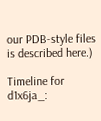our PDB-style files is described here.)

Timeline for d1x6ja_: